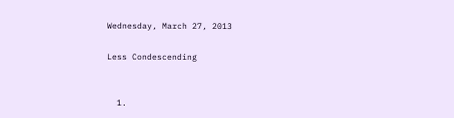Wednesday, March 27, 2013

Less Condescending


  1.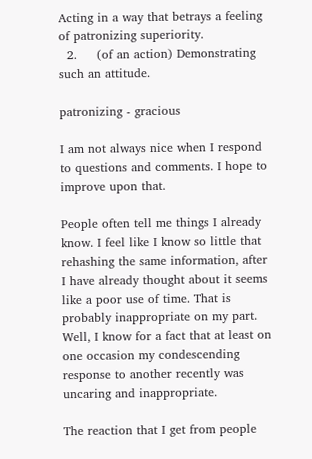Acting in a way that betrays a feeling of patronizing superiority.
  2.     (of an action) Demonstrating such an attitude.

patronizing - gracious

I am not always nice when I respond to questions and comments. I hope to improve upon that.

People often tell me things I already know. I feel like I know so little that rehashing the same information, after I have already thought about it seems like a poor use of time. That is probably inappropriate on my part. Well, I know for a fact that at least on one occasion my condescending response to another recently was uncaring and inappropriate.

The reaction that I get from people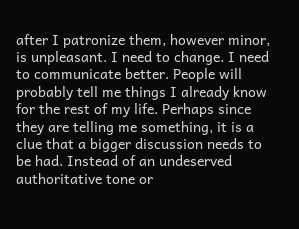after I patronize them, however minor, is unpleasant. I need to change. I need to communicate better. People will probably tell me things I already know for the rest of my life. Perhaps since they are telling me something, it is a clue that a bigger discussion needs to be had. Instead of an undeserved authoritative tone or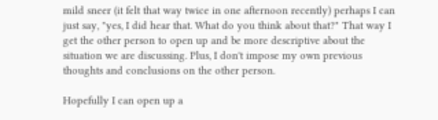mild sneer (it felt that way twice in one afternoon recently) perhaps I can just say, "yes, I did hear that. What do you think about that?" That way I get the other person to open up and be more descriptive about the situation we are discussing. Plus, I don't impose my own previous thoughts and conclusions on the other person.

Hopefully I can open up a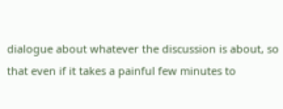dialogue about whatever the discussion is about, so that even if it takes a painful few minutes to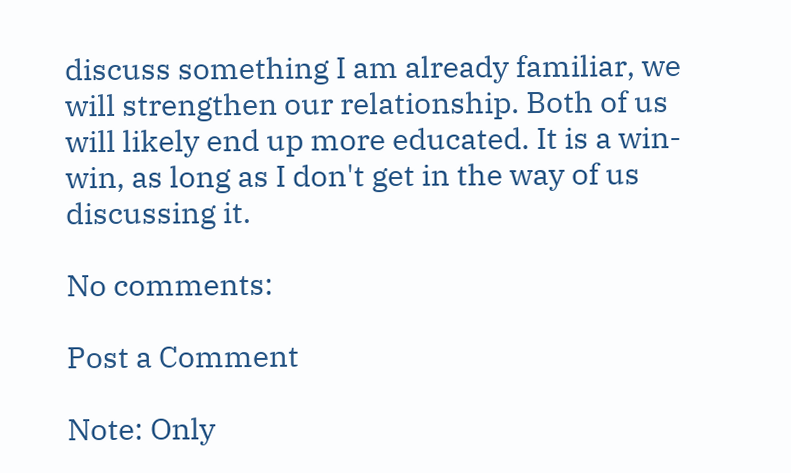discuss something I am already familiar, we will strengthen our relationship. Both of us will likely end up more educated. It is a win-win, as long as I don't get in the way of us discussing it.

No comments:

Post a Comment

Note: Only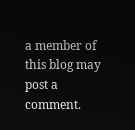a member of this blog may post a comment.